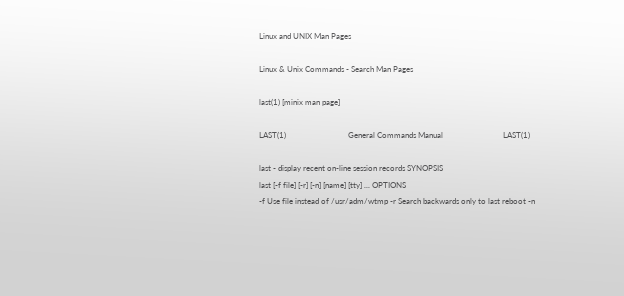Linux and UNIX Man Pages

Linux & Unix Commands - Search Man Pages

last(1) [minix man page]

LAST(1)                               General Commands Manual                              LAST(1)

last - display recent on-line session records SYNOPSIS
last [-f file] [-r] [-n] [name] [tty] ... OPTIONS
-f Use file instead of /usr/adm/wtmp -r Search backwards only to last reboot -n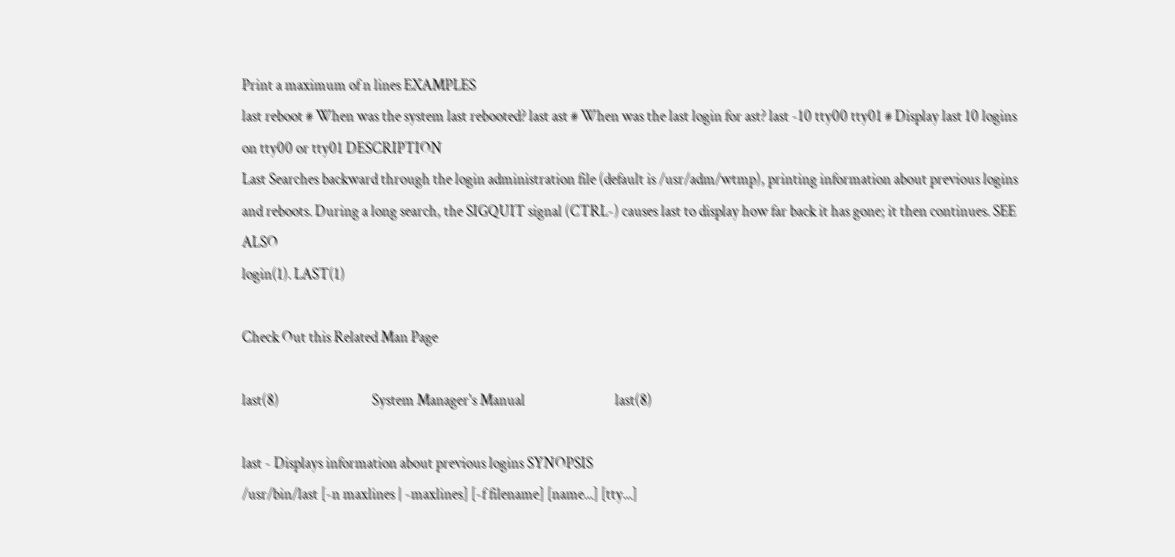Print a maximum of n lines EXAMPLES
last reboot # When was the system last rebooted? last ast # When was the last login for ast? last -10 tty00 tty01 # Display last 10 logins on tty00 or tty01 DESCRIPTION
Last Searches backward through the login administration file (default is /usr/adm/wtmp), printing information about previous logins and reboots. During a long search, the SIGQUIT signal (CTRL-) causes last to display how far back it has gone; it then continues. SEE ALSO
login(1). LAST(1)

Check Out this Related Man Page

last(8)                               System Manager's Manual                              last(8)

last - Displays information about previous logins SYNOPSIS
/usr/bin/last [-n maxlines | -maxlines] [-f filename] [name...] [tty...]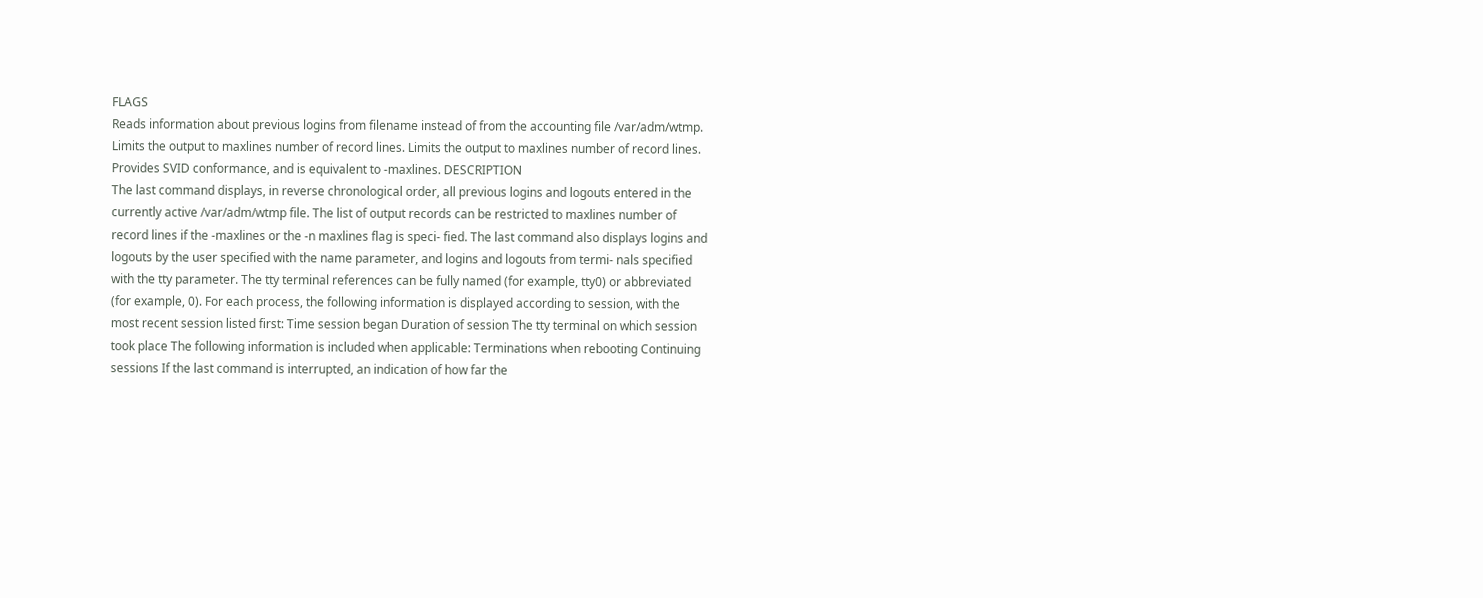FLAGS
Reads information about previous logins from filename instead of from the accounting file /var/adm/wtmp. Limits the output to maxlines number of record lines. Limits the output to maxlines number of record lines. Provides SVID conformance, and is equivalent to -maxlines. DESCRIPTION
The last command displays, in reverse chronological order, all previous logins and logouts entered in the currently active /var/adm/wtmp file. The list of output records can be restricted to maxlines number of record lines if the -maxlines or the -n maxlines flag is speci- fied. The last command also displays logins and logouts by the user specified with the name parameter, and logins and logouts from termi- nals specified with the tty parameter. The tty terminal references can be fully named (for example, tty0) or abbreviated (for example, 0). For each process, the following information is displayed according to session, with the most recent session listed first: Time session began Duration of session The tty terminal on which session took place The following information is included when applicable: Terminations when rebooting Continuing sessions If the last command is interrupted, an indication of how far the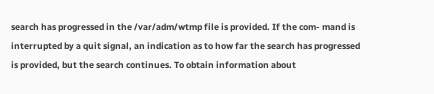search has progressed in the /var/adm/wtmp file is provided. If the com- mand is interrupted by a quit signal, an indication as to how far the search has progressed is provided, but the search continues. To obtain information about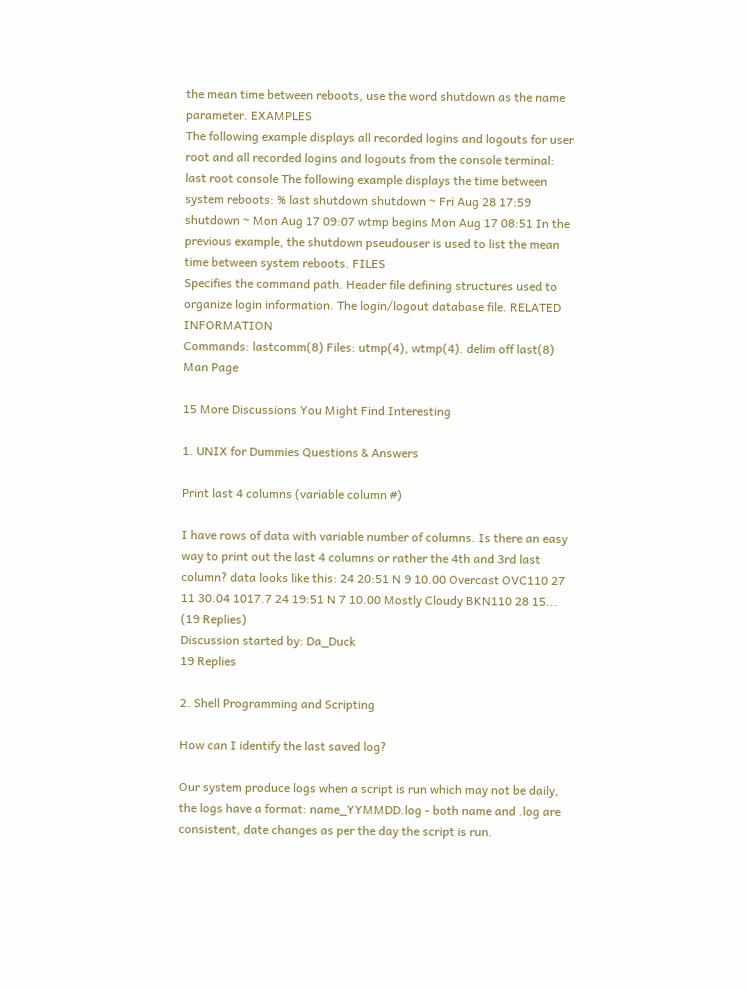the mean time between reboots, use the word shutdown as the name parameter. EXAMPLES
The following example displays all recorded logins and logouts for user root and all recorded logins and logouts from the console terminal: last root console The following example displays the time between system reboots: % last shutdown shutdown ~ Fri Aug 28 17:59 shutdown ~ Mon Aug 17 09:07 wtmp begins Mon Aug 17 08:51 In the previous example, the shutdown pseudouser is used to list the mean time between system reboots. FILES
Specifies the command path. Header file defining structures used to organize login information. The login/logout database file. RELATED INFORMATION
Commands: lastcomm(8) Files: utmp(4), wtmp(4). delim off last(8)
Man Page

15 More Discussions You Might Find Interesting

1. UNIX for Dummies Questions & Answers

Print last 4 columns (variable column #)

I have rows of data with variable number of columns. Is there an easy way to print out the last 4 columns or rather the 4th and 3rd last column? data looks like this: 24 20:51 N 9 10.00 Overcast OVC110 27 11 30.04 1017.7 24 19:51 N 7 10.00 Mostly Cloudy BKN110 28 15... (19 Replies)
Discussion started by: Da_Duck
19 Replies

2. Shell Programming and Scripting

How can I identify the last saved log?

Our system produce logs when a script is run which may not be daily, the logs have a format: name_YYMMDD.log - both name and .log are consistent, date changes as per the day the script is run.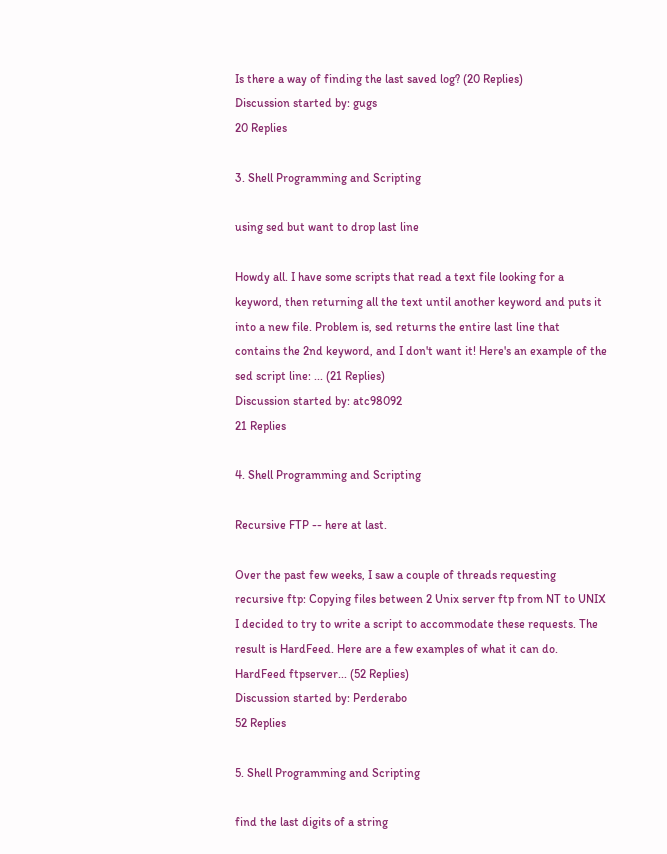Is there a way of finding the last saved log? (20 Replies)
Discussion started by: gugs
20 Replies

3. Shell Programming and Scripting

using sed but want to drop last line

Howdy all. I have some scripts that read a text file looking for a keyword, then returning all the text until another keyword and puts it into a new file. Problem is, sed returns the entire last line that contains the 2nd keyword, and I don't want it! Here's an example of the sed script line: ... (21 Replies)
Discussion started by: atc98092
21 Replies

4. Shell Programming and Scripting

Recursive FTP -- here at last.

Over the past few weeks, I saw a couple of threads requesting recursive ftp: Copying files between 2 Unix server ftp from NT to UNIX I decided to try to write a script to accommodate these requests. The result is HardFeed. Here are a few examples of what it can do. HardFeed ftpserver... (52 Replies)
Discussion started by: Perderabo
52 Replies

5. Shell Programming and Scripting

find the last digits of a string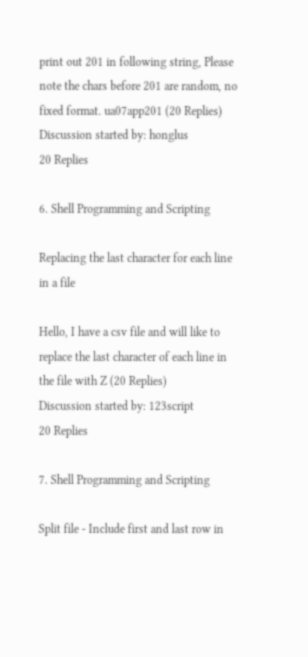print out 201 in following string, Please note the chars before 201 are random, no fixed format. ua07app201 (20 Replies)
Discussion started by: honglus
20 Replies

6. Shell Programming and Scripting

Replacing the last character for each line in a file

Hello, I have a csv file and will like to replace the last character of each line in the file with Z (20 Replies)
Discussion started by: 123script
20 Replies

7. Shell Programming and Scripting

Split file - Include first and last row in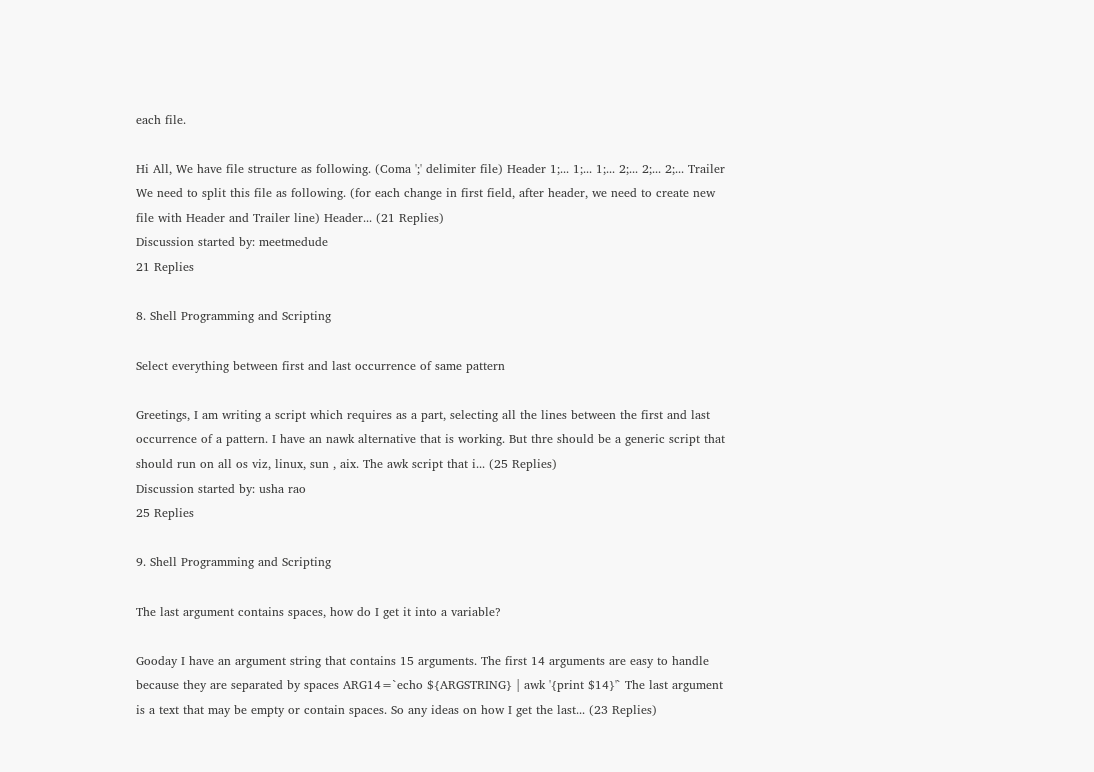each file.

Hi All, We have file structure as following. (Coma ';' delimiter file) Header 1;... 1;... 1;... 2;... 2;... 2;... Trailer We need to split this file as following. (for each change in first field, after header, we need to create new file with Header and Trailer line) Header... (21 Replies)
Discussion started by: meetmedude
21 Replies

8. Shell Programming and Scripting

Select everything between first and last occurrence of same pattern

Greetings, I am writing a script which requires as a part, selecting all the lines between the first and last occurrence of a pattern. I have an nawk alternative that is working. But thre should be a generic script that should run on all os viz, linux, sun , aix. The awk script that i... (25 Replies)
Discussion started by: usha rao
25 Replies

9. Shell Programming and Scripting

The last argument contains spaces, how do I get it into a variable?

Gooday I have an argument string that contains 15 arguments. The first 14 arguments are easy to handle because they are separated by spaces ARG14=`echo ${ARGSTRING} | awk '{print $14}'` The last argument is a text that may be empty or contain spaces. So any ideas on how I get the last... (23 Replies)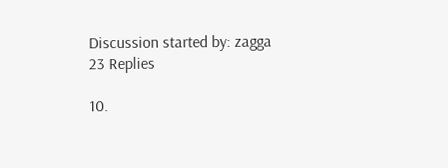Discussion started by: zagga
23 Replies

10.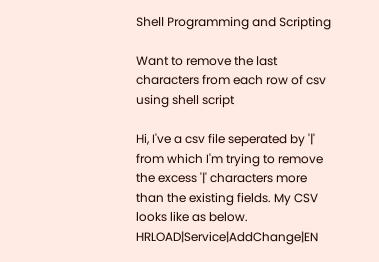Shell Programming and Scripting

Want to remove the last characters from each row of csv using shell script

Hi, I've a csv file seperated by '|' from which I'm trying to remove the excess '|' characters more than the existing fields. My CSV looks like as below. HRLOAD|Service|AddChange|EN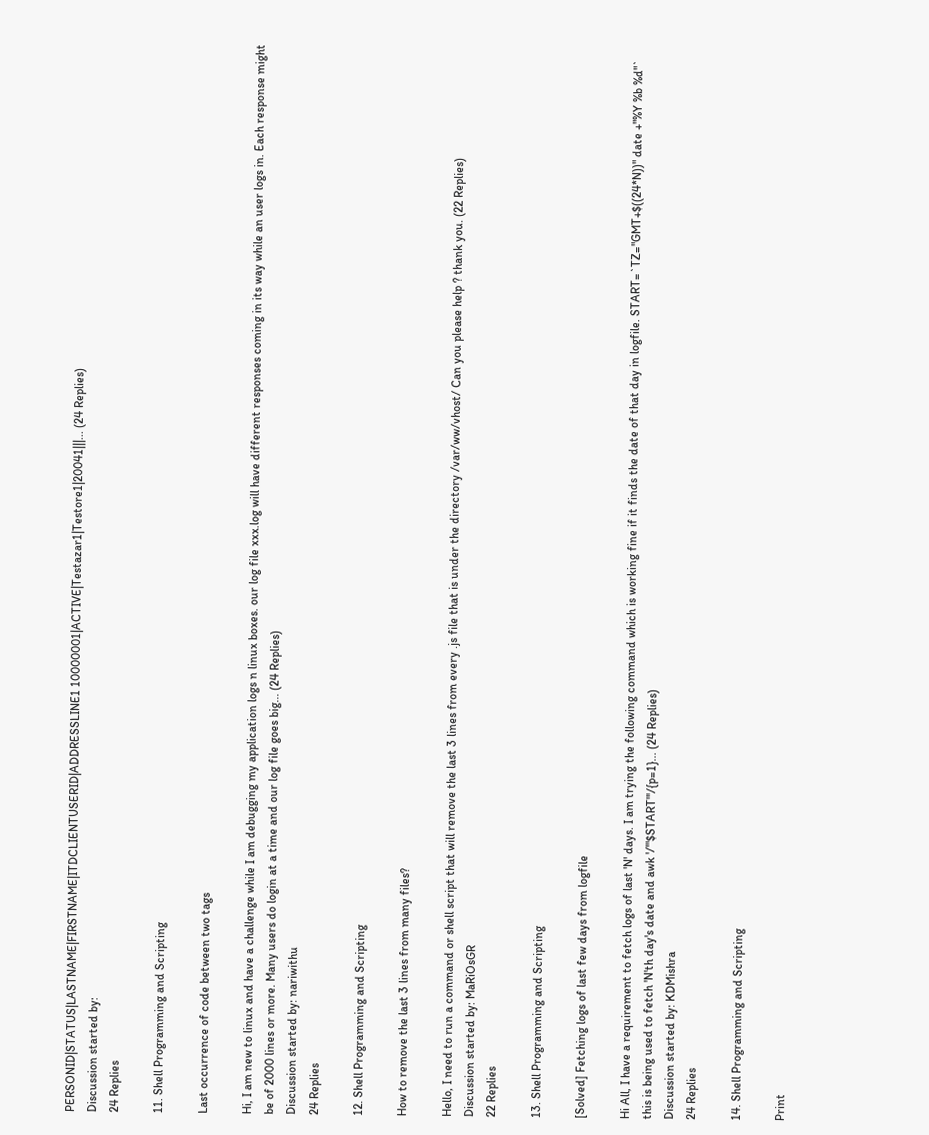PERSONID|STATUS|LASTNAME|FIRSTNAME|ITDCLIENTUSERID|ADDRESSLINE1 10000001|ACTIVE|Testazar1|Testore1|20041|||... (24 Replies)
Discussion started by:
24 Replies

11. Shell Programming and Scripting

Last occurrence of code between two tags

Hi, I am new to linux and have a challenge while I am debugging my application logs n linux boxes. our log file xxx.log will have different responses coming in its way while an user logs in. Each response might be of 2000 lines or more. Many users do login at a time and our log file goes big... (24 Replies)
Discussion started by: nariwithu
24 Replies

12. Shell Programming and Scripting

How to remove the last 3 lines from many files?

Hello, I need to run a command or shell script that will remove the last 3 lines from every .js file that is under the directory /var/ww/vhost/ Can you please help ? thank you. (22 Replies)
Discussion started by: MaRiOsGR
22 Replies

13. Shell Programming and Scripting

[Solved] Fetching logs of last few days from logfile

Hi All, I have a requirement to fetch logs of last 'N' days. I am trying the following command which is working fine if it finds the date of that day in logfile. START=`TZ="GMT+$((24*N))" date +"%Y %b %d"` this is being used to fetch 'N'th day's date and awk '/'"$START"'/{p=1}... (24 Replies)
Discussion started by: KDMishra
24 Replies

14. Shell Programming and Scripting

Print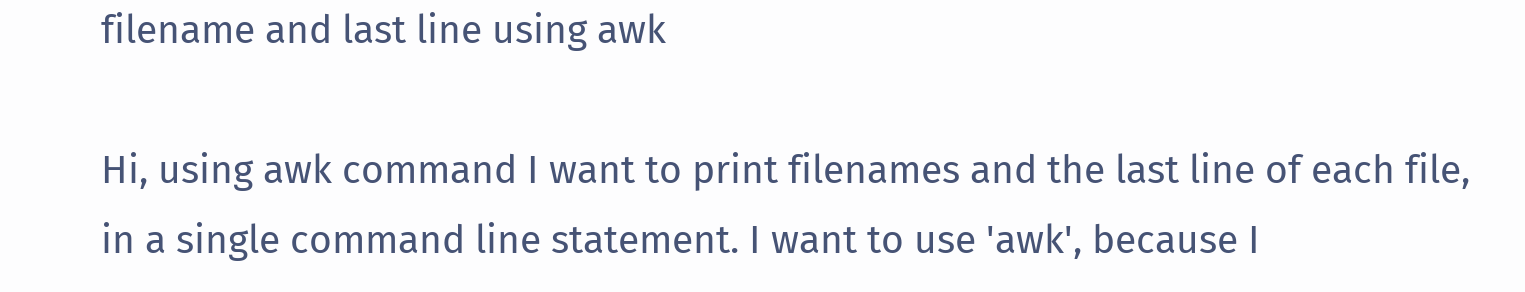filename and last line using awk

Hi, using awk command I want to print filenames and the last line of each file, in a single command line statement. I want to use 'awk', because I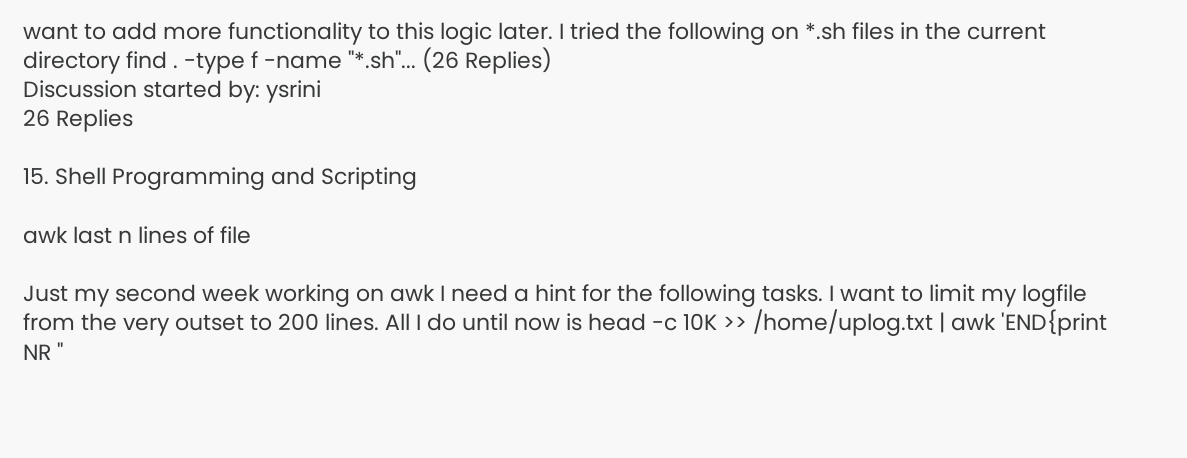want to add more functionality to this logic later. I tried the following on *.sh files in the current directory find . -type f -name "*.sh"... (26 Replies)
Discussion started by: ysrini
26 Replies

15. Shell Programming and Scripting

awk last n lines of file

Just my second week working on awk I need a hint for the following tasks. I want to limit my logfile from the very outset to 200 lines. All I do until now is head -c 10K >> /home/uplog.txt | awk 'END{print NR "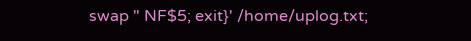swap " NF$5; exit}' /home/uplog.txt;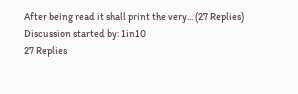After being read it shall print the very... (27 Replies)
Discussion started by: 1in10
27 Replies